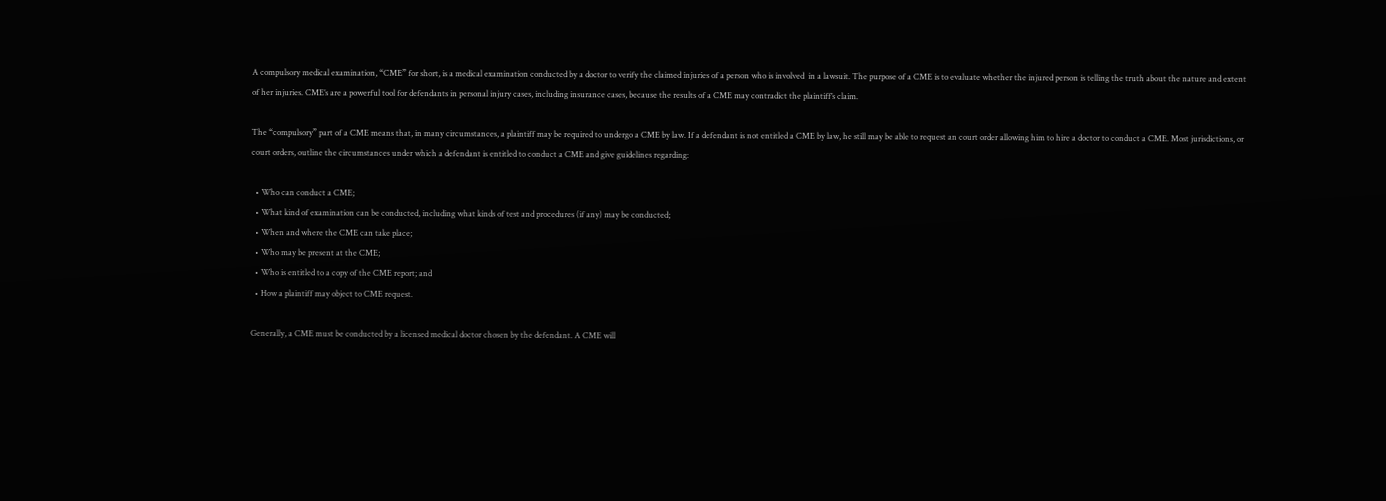A compulsory medical examination, “CME” for short, is a medical examination conducted by a doctor to verify the claimed injuries of a person who is involved  in a lawsuit. The purpose of a CME is to evaluate whether the injured person is telling the truth about the nature and extent of her injuries. CME’s are a powerful tool for defendants in personal injury cases, including insurance cases, because the results of a CME may contradict the plaintiff’s claim.

The “compulsory” part of a CME means that, in many circumstances, a plaintiff may be required to undergo a CME by law. If a defendant is not entitled a CME by law, he still may be able to request an court order allowing him to hire a doctor to conduct a CME. Most jurisdictions, or court orders, outline the circumstances under which a defendant is entitled to conduct a CME and give guidelines regarding:

  • Who can conduct a CME;
  • What kind of examination can be conducted, including what kinds of test and procedures (if any) may be conducted;
  • When and where the CME can take place;
  • Who may be present at the CME;
  • Who is entitled to a copy of the CME report; and
  • How a plaintiff may object to CME request.

Generally, a CME must be conducted by a licensed medical doctor chosen by the defendant. A CME will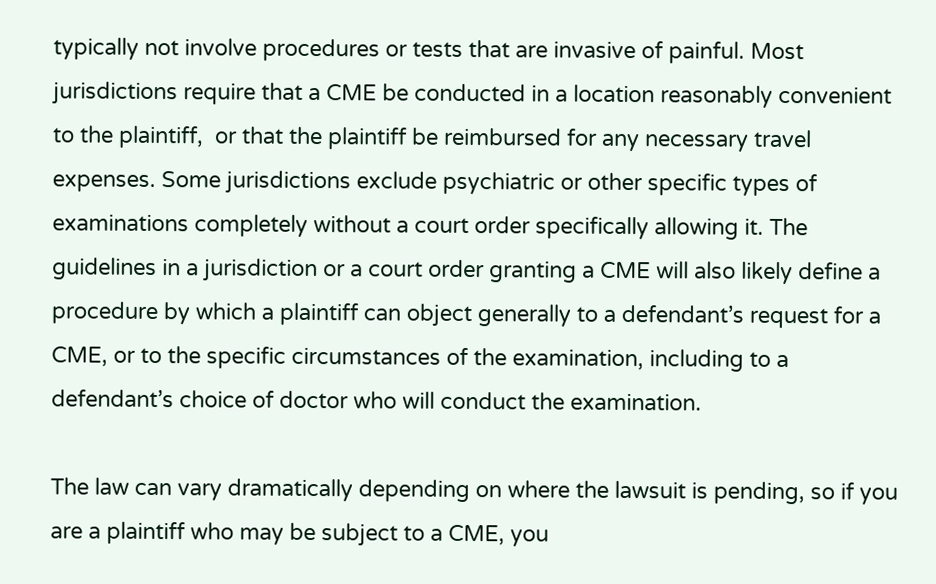typically not involve procedures or tests that are invasive of painful. Most jurisdictions require that a CME be conducted in a location reasonably convenient to the plaintiff,  or that the plaintiff be reimbursed for any necessary travel expenses. Some jurisdictions exclude psychiatric or other specific types of examinations completely without a court order specifically allowing it. The guidelines in a jurisdiction or a court order granting a CME will also likely define a procedure by which a plaintiff can object generally to a defendant’s request for a CME, or to the specific circumstances of the examination, including to a defendant’s choice of doctor who will conduct the examination.

The law can vary dramatically depending on where the lawsuit is pending, so if you are a plaintiff who may be subject to a CME, you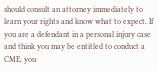should consult an attorney immediately to learn your rights and know what to expect. If you are a defendant in a personal injury case and think you may be entitled to conduct a CME, you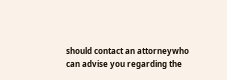should contact an attorneywho can advise you regarding the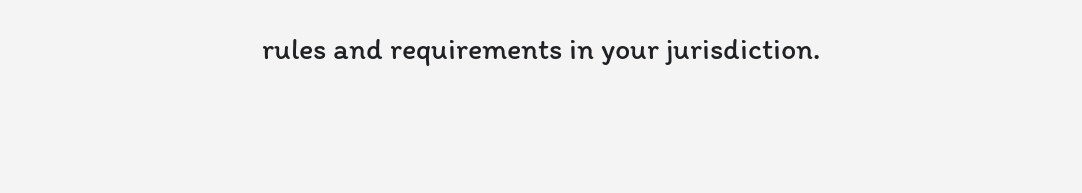rules and requirements in your jurisdiction.